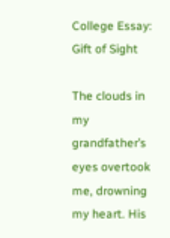College Essay: Gift of Sight

The clouds in my grandfather’s eyes overtook me, drowning my heart. His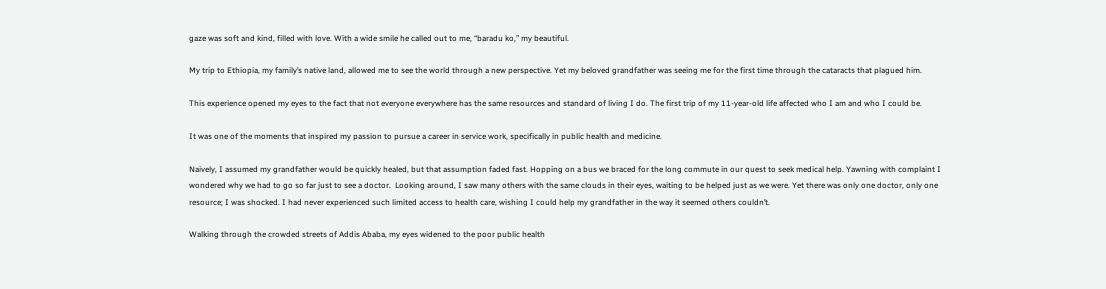gaze was soft and kind, filled with love. With a wide smile he called out to me, “baradu ko,” my beautiful.

My trip to Ethiopia, my family’s native land, allowed me to see the world through a new perspective. Yet my beloved grandfather was seeing me for the first time through the cataracts that plagued him.

This experience opened my eyes to the fact that not everyone everywhere has the same resources and standard of living I do. The first trip of my 11-year-old life affected who I am and who I could be.

It was one of the moments that inspired my passion to pursue a career in service work, specifically in public health and medicine.

Naively, I assumed my grandfather would be quickly healed, but that assumption faded fast. Hopping on a bus we braced for the long commute in our quest to seek medical help. Yawning with complaint I wondered why we had to go so far just to see a doctor.  Looking around, I saw many others with the same clouds in their eyes, waiting to be helped just as we were. Yet there was only one doctor, only one resource; I was shocked. I had never experienced such limited access to health care, wishing I could help my grandfather in the way it seemed others couldn’t.

Walking through the crowded streets of Addis Ababa, my eyes widened to the poor public health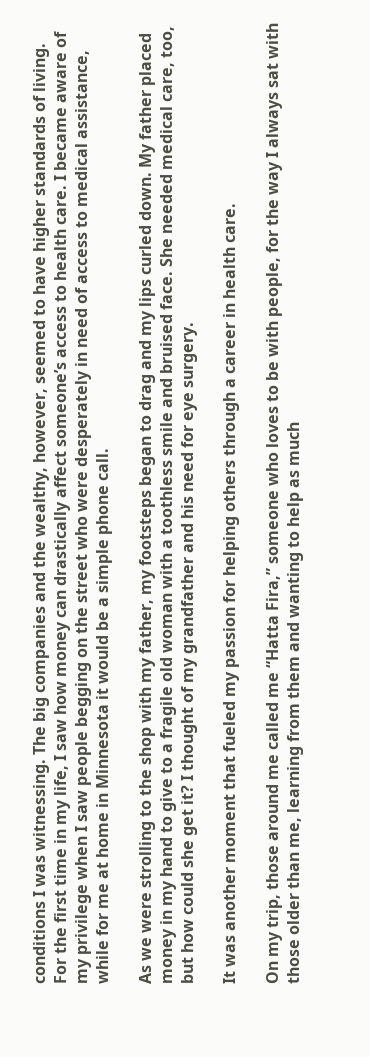conditions I was witnessing. The big companies and the wealthy, however, seemed to have higher standards of living. For the first time in my life, I saw how money can drastically affect someone’s access to health care. I became aware of my privilege when I saw people begging on the street who were desperately in need of access to medical assistance, while for me at home in Minnesota it would be a simple phone call.

As we were strolling to the shop with my father, my footsteps began to drag and my lips curled down. My father placed money in my hand to give to a fragile old woman with a toothless smile and bruised face. She needed medical care, too, but how could she get it? I thought of my grandfather and his need for eye surgery.

It was another moment that fueled my passion for helping others through a career in health care.

On my trip, those around me called me “Hatta Fira,” someone who loves to be with people, for the way I always sat with those older than me, learning from them and wanting to help as much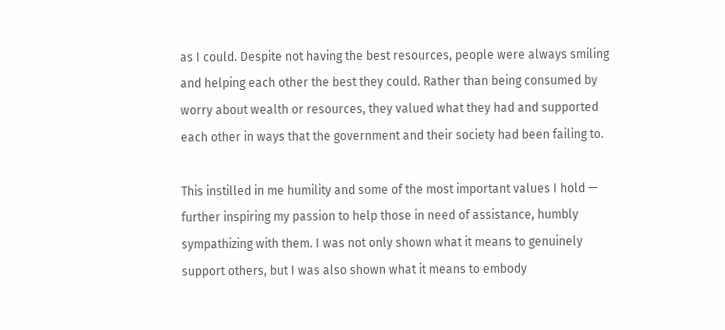as I could. Despite not having the best resources, people were always smiling and helping each other the best they could. Rather than being consumed by worry about wealth or resources, they valued what they had and supported each other in ways that the government and their society had been failing to.

This instilled in me humility and some of the most important values I hold — further inspiring my passion to help those in need of assistance, humbly sympathizing with them. I was not only shown what it means to genuinely support others, but I was also shown what it means to embody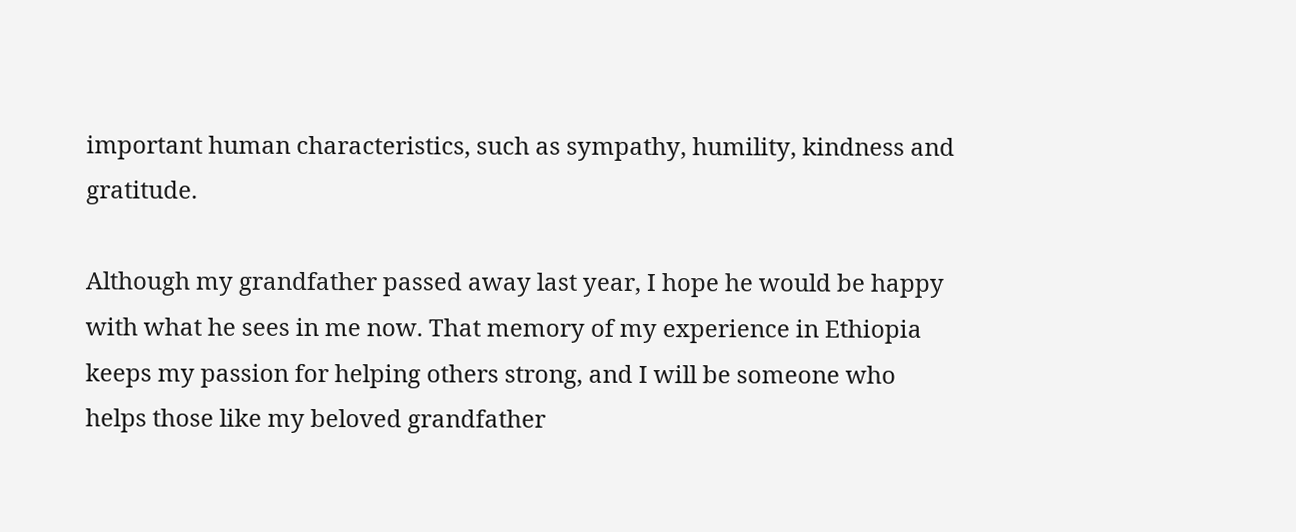important human characteristics, such as sympathy, humility, kindness and gratitude.

Although my grandfather passed away last year, I hope he would be happy with what he sees in me now. That memory of my experience in Ethiopia keeps my passion for helping others strong, and I will be someone who helps those like my beloved grandfather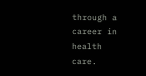through a career in health care.